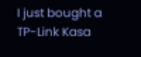I just bought a TP-Link Kasa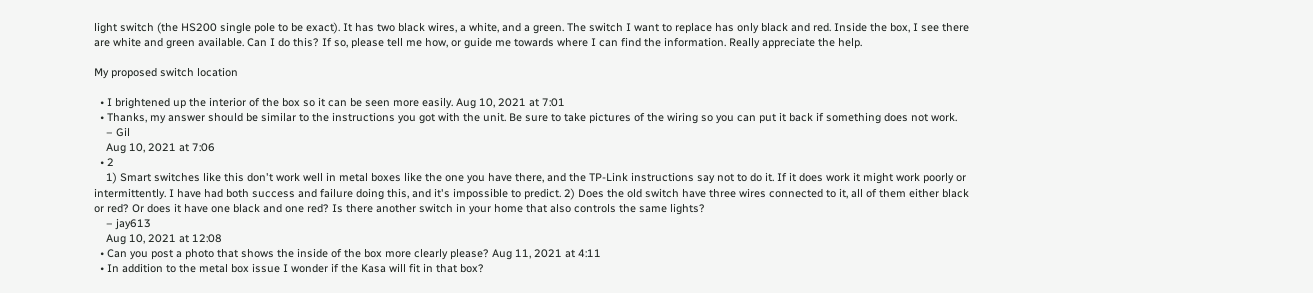light switch (the HS200 single pole to be exact). It has two black wires, a white, and a green. The switch I want to replace has only black and red. Inside the box, I see there are white and green available. Can I do this? If so, please tell me how, or guide me towards where I can find the information. Really appreciate the help.

My proposed switch location

  • I brightened up the interior of the box so it can be seen more easily. Aug 10, 2021 at 7:01
  • Thanks, my answer should be similar to the instructions you got with the unit. Be sure to take pictures of the wiring so you can put it back if something does not work.
    – Gil
    Aug 10, 2021 at 7:06
  • 2
    1) Smart switches like this don't work well in metal boxes like the one you have there, and the TP-Link instructions say not to do it. If it does work it might work poorly or intermittently. I have had both success and failure doing this, and it's impossible to predict. 2) Does the old switch have three wires connected to it, all of them either black or red? Or does it have one black and one red? Is there another switch in your home that also controls the same lights?
    – jay613
    Aug 10, 2021 at 12:08
  • Can you post a photo that shows the inside of the box more clearly please? Aug 11, 2021 at 4:11
  • In addition to the metal box issue I wonder if the Kasa will fit in that box?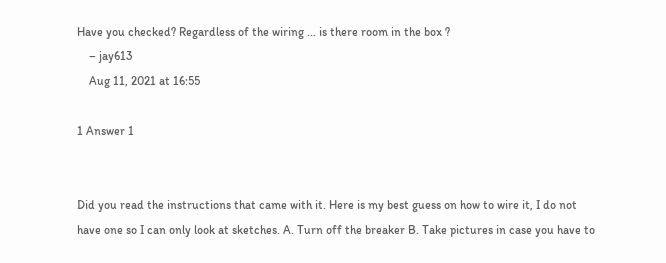Have you checked? Regardless of the wiring ... is there room in the box ?
    – jay613
    Aug 11, 2021 at 16:55

1 Answer 1


Did you read the instructions that came with it. Here is my best guess on how to wire it, I do not have one so I can only look at sketches. A. Turn off the breaker B. Take pictures in case you have to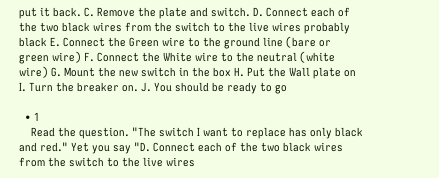put it back. C. Remove the plate and switch. D. Connect each of the two black wires from the switch to the live wires probably black E. Connect the Green wire to the ground line (bare or green wire) F. Connect the White wire to the neutral (white wire) G. Mount the new switch in the box H. Put the Wall plate on I. Turn the breaker on. J. You should be ready to go

  • 1
    Read the question. "The switch I want to replace has only black and red." Yet you say "D. Connect each of the two black wires from the switch to the live wires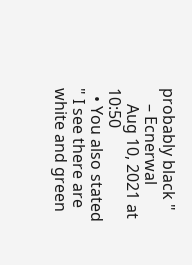probably black "
    – Ecnerwal
    Aug 10, 2021 at 10:50
  • You also stated " I see there are white and green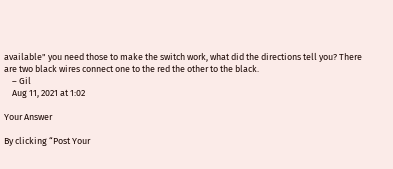available" you need those to make the switch work, what did the directions tell you? There are two black wires connect one to the red the other to the black.
    – Gil
    Aug 11, 2021 at 1:02

Your Answer

By clicking “Post Your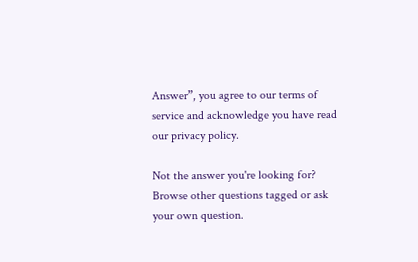Answer”, you agree to our terms of service and acknowledge you have read our privacy policy.

Not the answer you're looking for? Browse other questions tagged or ask your own question.